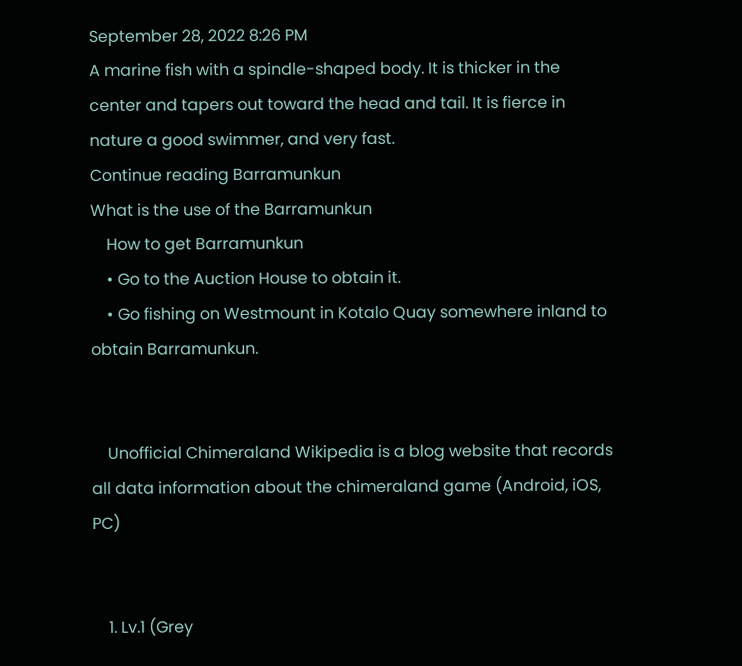September 28, 2022 8:26 PM
A marine fish with a spindle-shaped body. It is thicker in the center and tapers out toward the head and tail. It is fierce in nature a good swimmer, and very fast.
Continue reading Barramunkun
What is the use of the Barramunkun
    How to get Barramunkun
    • Go to the Auction House to obtain it.
    • Go fishing on Westmount in Kotalo Quay somewhere inland to obtain Barramunkun.


    Unofficial Chimeraland Wikipedia is a blog website that records all data information about the chimeraland game (Android, iOS, PC)


    1. Lv.1 (Grey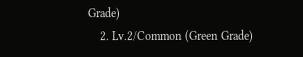Grade)
    2. Lv.2/Common (Green Grade)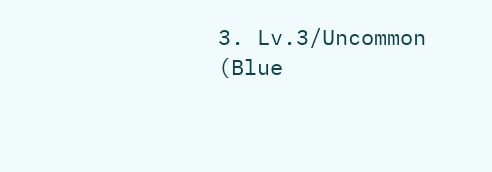3. Lv.3/Uncommon (Blue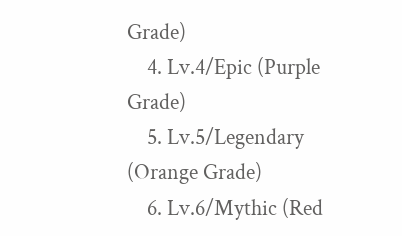Grade)
    4. Lv.4/Epic (Purple Grade)
    5. Lv.5/Legendary (Orange Grade)
    6. Lv.6/Mythic (Red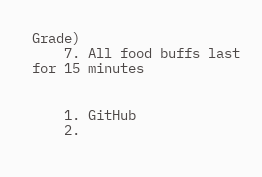Grade)
    7. All food buffs last for 15 minutes


    1. GitHub
    2.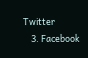Twitter
    3. Facebook